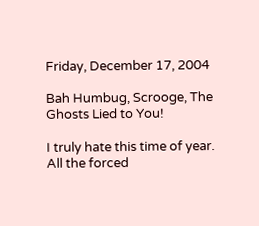Friday, December 17, 2004

Bah Humbug, Scrooge, The Ghosts Lied to You!

I truly hate this time of year. All the forced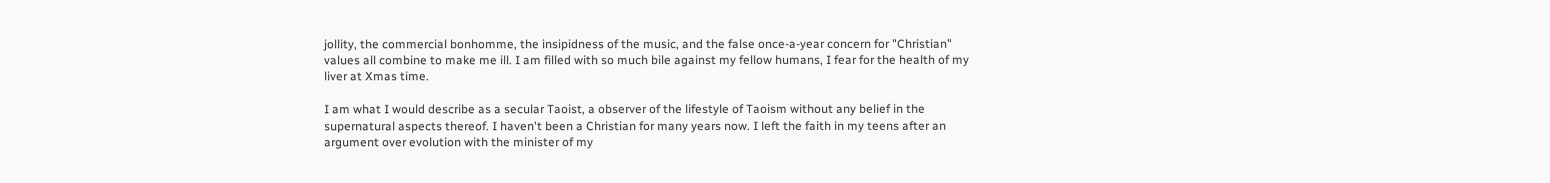jollity, the commercial bonhomme, the insipidness of the music, and the false once-a-year concern for "Christian" values all combine to make me ill. I am filled with so much bile against my fellow humans, I fear for the health of my liver at Xmas time.

I am what I would describe as a secular Taoist, a observer of the lifestyle of Taoism without any belief in the supernatural aspects thereof. I haven't been a Christian for many years now. I left the faith in my teens after an argument over evolution with the minister of my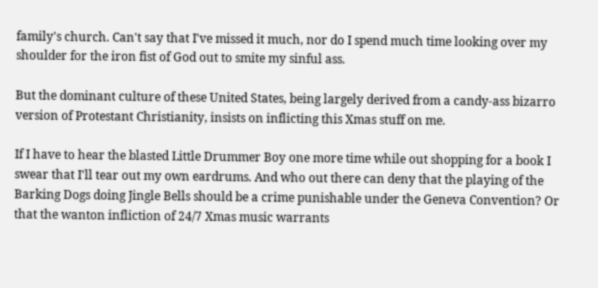family's church. Can't say that I've missed it much, nor do I spend much time looking over my shoulder for the iron fist of God out to smite my sinful ass.

But the dominant culture of these United States, being largely derived from a candy-ass bizarro version of Protestant Christianity, insists on inflicting this Xmas stuff on me.

If I have to hear the blasted Little Drummer Boy one more time while out shopping for a book I swear that I'll tear out my own eardrums. And who out there can deny that the playing of the Barking Dogs doing Jingle Bells should be a crime punishable under the Geneva Convention? Or that the wanton infliction of 24/7 Xmas music warrants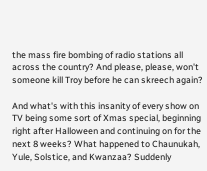the mass fire bombing of radio stations all across the country? And please, please, won't someone kill Troy before he can skreech again?

And what's with this insanity of every show on TV being some sort of Xmas special, beginning right after Halloween and continuing on for the next 8 weeks? What happened to Chaunukah, Yule, Solstice, and Kwanzaa? Suddenly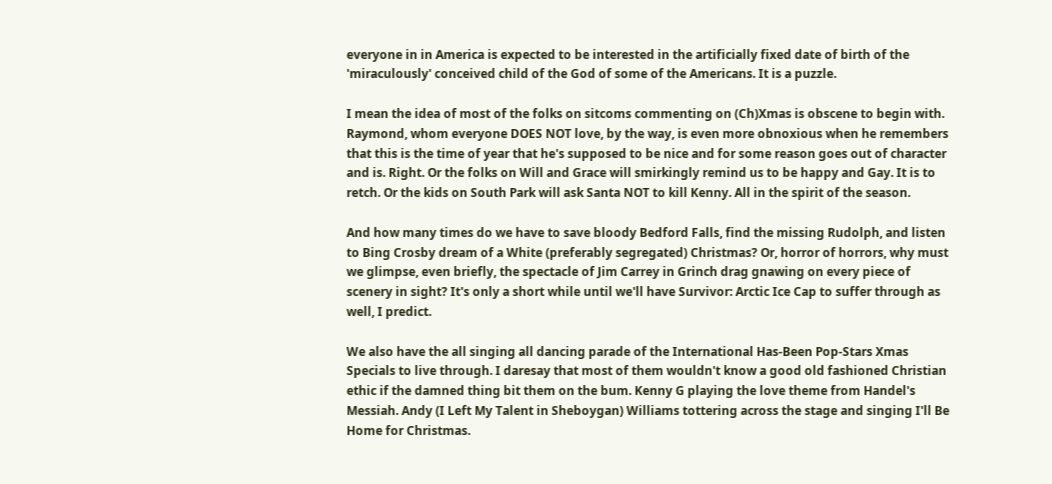everyone in in America is expected to be interested in the artificially fixed date of birth of the 'miraculously' conceived child of the God of some of the Americans. It is a puzzle.

I mean the idea of most of the folks on sitcoms commenting on (Ch)Xmas is obscene to begin with. Raymond, whom everyone DOES NOT love, by the way, is even more obnoxious when he remembers that this is the time of year that he's supposed to be nice and for some reason goes out of character and is. Right. Or the folks on Will and Grace will smirkingly remind us to be happy and Gay. It is to retch. Or the kids on South Park will ask Santa NOT to kill Kenny. All in the spirit of the season.

And how many times do we have to save bloody Bedford Falls, find the missing Rudolph, and listen to Bing Crosby dream of a White (preferably segregated) Christmas? Or, horror of horrors, why must we glimpse, even briefly, the spectacle of Jim Carrey in Grinch drag gnawing on every piece of scenery in sight? It's only a short while until we'll have Survivor: Arctic Ice Cap to suffer through as well, I predict.

We also have the all singing all dancing parade of the International Has-Been Pop-Stars Xmas Specials to live through. I daresay that most of them wouldn't know a good old fashioned Christian ethic if the damned thing bit them on the bum. Kenny G playing the love theme from Handel's Messiah. Andy (I Left My Talent in Sheboygan) Williams tottering across the stage and singing I'll Be Home for Christmas.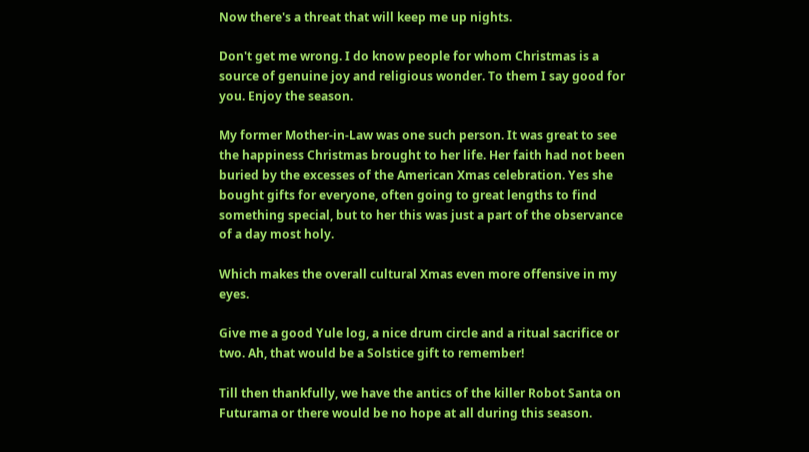Now there's a threat that will keep me up nights.

Don't get me wrong. I do know people for whom Christmas is a source of genuine joy and religious wonder. To them I say good for you. Enjoy the season.

My former Mother-in-Law was one such person. It was great to see the happiness Christmas brought to her life. Her faith had not been buried by the excesses of the American Xmas celebration. Yes she bought gifts for everyone, often going to great lengths to find something special, but to her this was just a part of the observance of a day most holy.

Which makes the overall cultural Xmas even more offensive in my eyes.

Give me a good Yule log, a nice drum circle and a ritual sacrifice or two. Ah, that would be a Solstice gift to remember!

Till then thankfully, we have the antics of the killer Robot Santa on Futurama or there would be no hope at all during this season.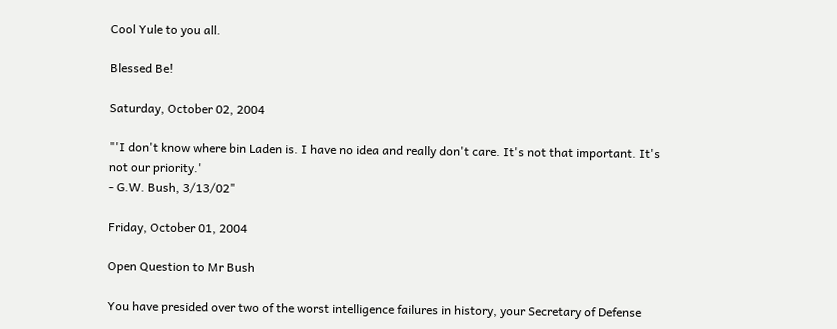Cool Yule to you all.

Blessed Be!

Saturday, October 02, 2004

"'I don't know where bin Laden is. I have no idea and really don't care. It's not that important. It's not our priority.'
- G.W. Bush, 3/13/02"

Friday, October 01, 2004

Open Question to Mr Bush

You have presided over two of the worst intelligence failures in history, your Secretary of Defense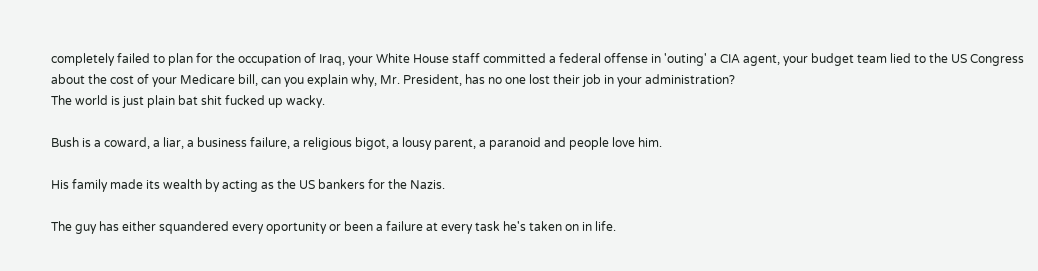completely failed to plan for the occupation of Iraq, your White House staff committed a federal offense in 'outing' a CIA agent, your budget team lied to the US Congress about the cost of your Medicare bill, can you explain why, Mr. President, has no one lost their job in your administration?
The world is just plain bat shit fucked up wacky.

Bush is a coward, a liar, a business failure, a religious bigot, a lousy parent, a paranoid and people love him.

His family made its wealth by acting as the US bankers for the Nazis.

The guy has either squandered every oportunity or been a failure at every task he's taken on in life.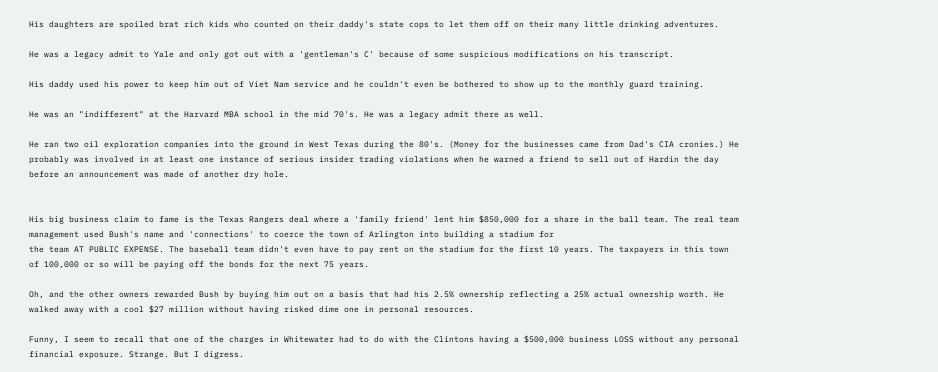His daughters are spoiled brat rich kids who counted on their daddy's state cops to let them off on their many little drinking adventures.

He was a legacy admit to Yale and only got out with a 'gentleman's C' because of some suspicious modifications on his transcript.

His daddy used his power to keep him out of Viet Nam service and he couldn't even be bothered to show up to the monthly guard training.

He was an "indifferent" at the Harvard MBA school in the mid 70's. He was a legacy admit there as well.

He ran two oil exploration companies into the ground in West Texas during the 80's. (Money for the businesses came from Dad's CIA cronies.) He probably was involved in at least one instance of serious insider trading violations when he warned a friend to sell out of Hardin the day before an announcement was made of another dry hole.


His big business claim to fame is the Texas Rangers deal where a 'family friend' lent him $850,000 for a share in the ball team. The real team management used Bush's name and 'connections' to coerce the town of Arlington into building a stadium for
the team AT PUBLIC EXPENSE. The baseball team didn't even have to pay rent on the stadium for the first 10 years. The taxpayers in this town of 100,000 or so will be paying off the bonds for the next 75 years.

Oh, and the other owners rewarded Bush by buying him out on a basis that had his 2.5% ownership reflecting a 25% actual ownership worth. He walked away with a cool $27 million without having risked dime one in personal resources.

Funny, I seem to recall that one of the charges in Whitewater had to do with the Clintons having a $500,000 business LOSS without any personal financial exposure. Strange. But I digress.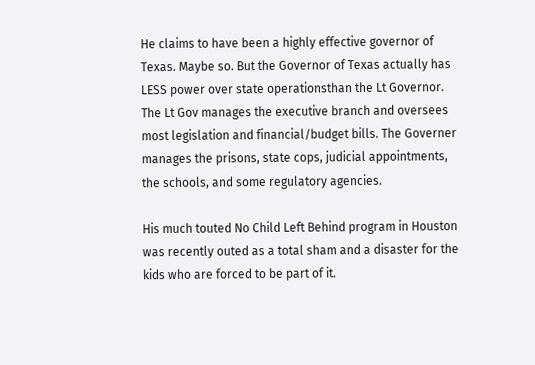He claims to have been a highly effective governor of Texas. Maybe so. But the Governor of Texas actually has LESS power over state operationsthan the Lt Governor. The Lt Gov manages the executive branch and oversees most legislation and financial/budget bills. The Governer manages the prisons, state cops, judicial appointments, the schools, and some regulatory agencies.

His much touted No Child Left Behind program in Houston was recently outed as a total sham and a disaster for the kids who are forced to be part of it.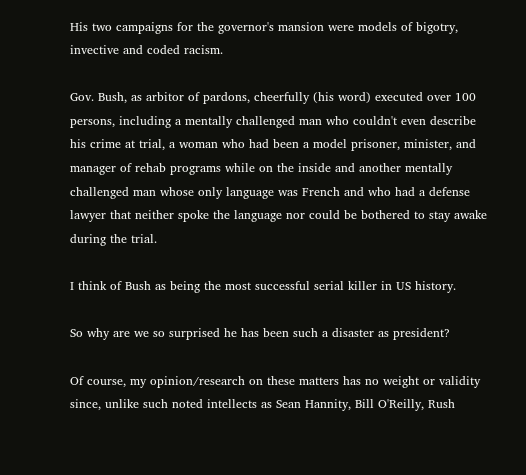His two campaigns for the governor's mansion were models of bigotry, invective and coded racism.

Gov. Bush, as arbitor of pardons, cheerfully (his word) executed over 100 persons, including a mentally challenged man who couldn't even describe his crime at trial, a woman who had been a model prisoner, minister, and manager of rehab programs while on the inside and another mentally challenged man whose only language was French and who had a defense lawyer that neither spoke the language nor could be bothered to stay awake during the trial.

I think of Bush as being the most successful serial killer in US history.

So why are we so surprised he has been such a disaster as president?

Of course, my opinion/research on these matters has no weight or validity since, unlike such noted intellects as Sean Hannity, Bill O'Reilly, Rush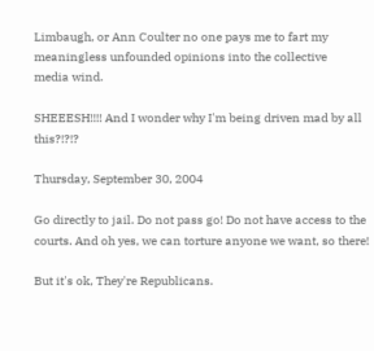Limbaugh, or Ann Coulter no one pays me to fart my meaningless unfounded opinions into the collective
media wind.

SHEEESH!!!! And I wonder why I'm being driven mad by all this?!?!?

Thursday, September 30, 2004

Go directly to jail. Do not pass go! Do not have access to the courts. And oh yes, we can torture anyone we want, so there!

But it's ok, They're Republicans.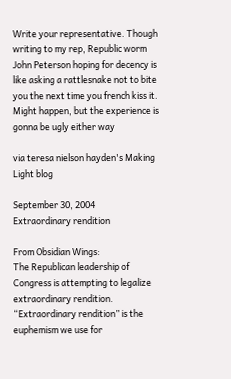Write your representative. Though writing to my rep, Republic worm John Peterson hoping for decency is like asking a rattlesnake not to bite you the next time you french kiss it. Might happen, but the experience is gonna be ugly either way

via teresa nielson hayden's Making Light blog

September 30, 2004
Extraordinary rendition

From Obsidian Wings:
The Republican leadership of Congress is attempting to legalize extraordinary rendition. “Extraordinary rendition” is the euphemism we use for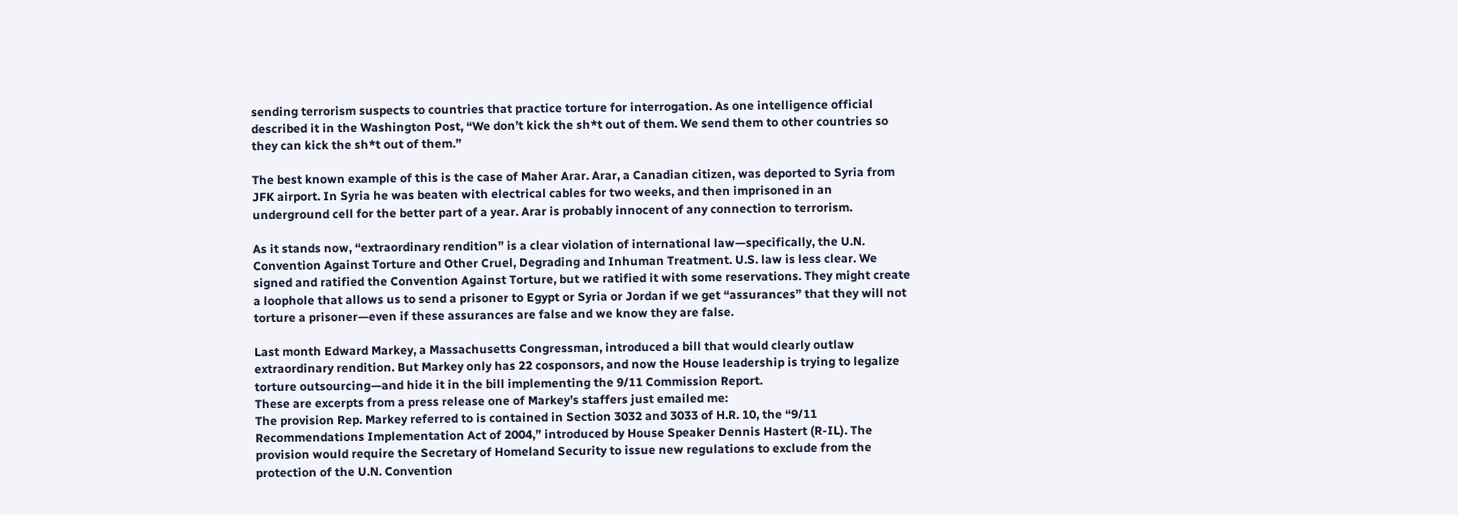sending terrorism suspects to countries that practice torture for interrogation. As one intelligence official described it in the Washington Post, “We don’t kick the sh*t out of them. We send them to other countries so they can kick the sh*t out of them.”

The best known example of this is the case of Maher Arar. Arar, a Canadian citizen, was deported to Syria from JFK airport. In Syria he was beaten with electrical cables for two weeks, and then imprisoned in an underground cell for the better part of a year. Arar is probably innocent of any connection to terrorism.

As it stands now, “extraordinary rendition” is a clear violation of international law—specifically, the U.N. Convention Against Torture and Other Cruel, Degrading and Inhuman Treatment. U.S. law is less clear. We signed and ratified the Convention Against Torture, but we ratified it with some reservations. They might create a loophole that allows us to send a prisoner to Egypt or Syria or Jordan if we get “assurances” that they will not torture a prisoner—even if these assurances are false and we know they are false.

Last month Edward Markey, a Massachusetts Congressman, introduced a bill that would clearly outlaw extraordinary rendition. But Markey only has 22 cosponsors, and now the House leadership is trying to legalize torture outsourcing—and hide it in the bill implementing the 9/11 Commission Report.
These are excerpts from a press release one of Markey’s staffers just emailed me:
The provision Rep. Markey referred to is contained in Section 3032 and 3033 of H.R. 10, the “9/11 Recommendations Implementation Act of 2004,” introduced by House Speaker Dennis Hastert (R-IL). The provision would require the Secretary of Homeland Security to issue new regulations to exclude from the protection of the U.N. Convention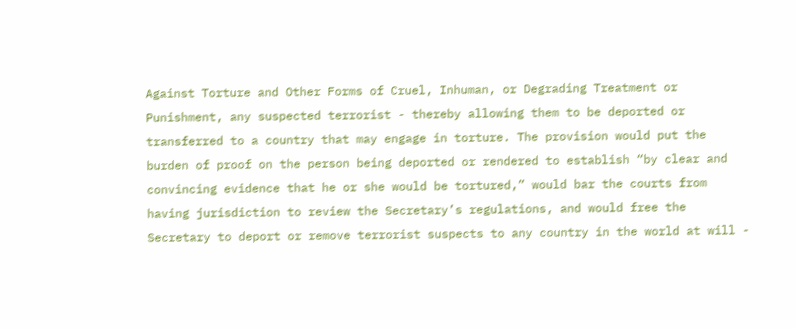Against Torture and Other Forms of Cruel, Inhuman, or Degrading Treatment or Punishment, any suspected terrorist - thereby allowing them to be deported or transferred to a country that may engage in torture. The provision would put the burden of proof on the person being deported or rendered to establish “by clear and convincing evidence that he or she would be tortured,” would bar the courts from having jurisdiction to review the Secretary’s regulations, and would free the Secretary to deport or remove terrorist suspects to any country in the world at will -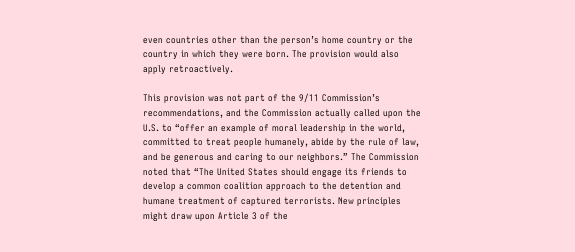even countries other than the person’s home country or the country in which they were born. The provision would also apply retroactively.

This provision was not part of the 9/11 Commission’s recommendations, and the Commission actually called upon the U.S. to “offer an example of moral leadership in the world, committed to treat people humanely, abide by the rule of law, and be generous and caring to our neighbors.” The Commission noted that “The United States should engage its friends to develop a common coalition approach to the detention and humane treatment of captured terrorists. New principles might draw upon Article 3 of the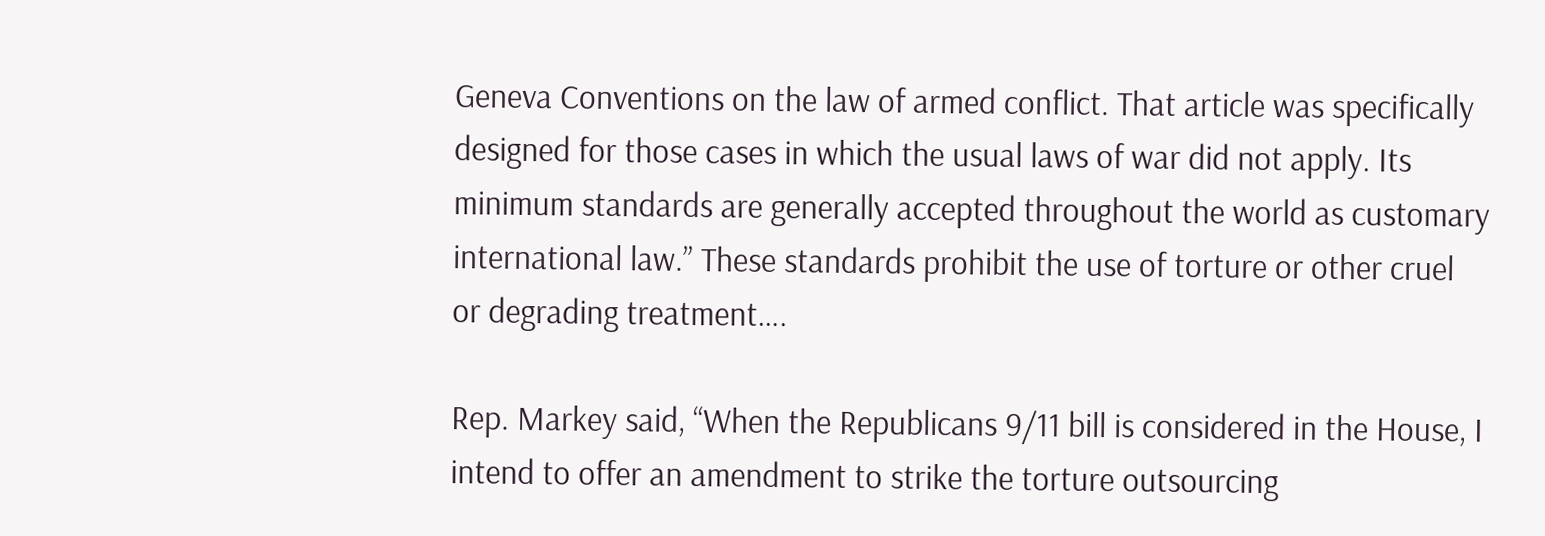Geneva Conventions on the law of armed conflict. That article was specifically designed for those cases in which the usual laws of war did not apply. Its minimum standards are generally accepted throughout the world as customary international law.” These standards prohibit the use of torture or other cruel or degrading treatment….

Rep. Markey said, “When the Republicans 9/11 bill is considered in the House, I intend to offer an amendment to strike the torture outsourcing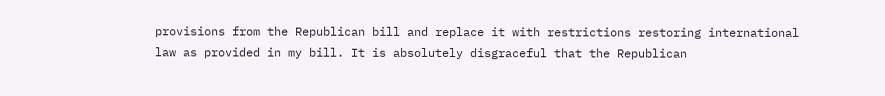provisions from the Republican bill and replace it with restrictions restoring international law as provided in my bill. It is absolutely disgraceful that the Republican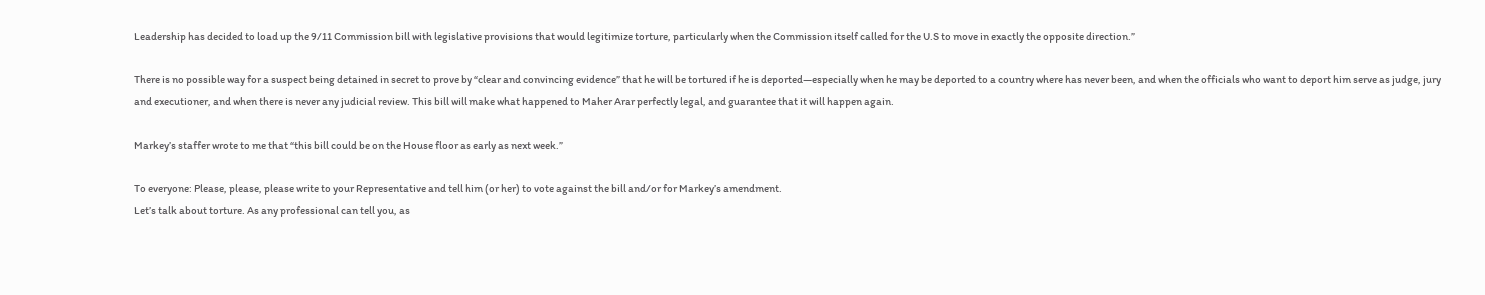Leadership has decided to load up the 9/11 Commission bill with legislative provisions that would legitimize torture, particularly when the Commission itself called for the U.S to move in exactly the opposite direction.”

There is no possible way for a suspect being detained in secret to prove by “clear and convincing evidence” that he will be tortured if he is deported—especially when he may be deported to a country where has never been, and when the officials who want to deport him serve as judge, jury and executioner, and when there is never any judicial review. This bill will make what happened to Maher Arar perfectly legal, and guarantee that it will happen again.

Markey’s staffer wrote to me that “this bill could be on the House floor as early as next week.”

To everyone: Please, please, please write to your Representative and tell him (or her) to vote against the bill and/or for Markey’s amendment.
Let’s talk about torture. As any professional can tell you, as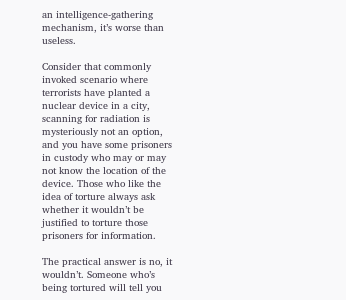an intelligence-gathering mechanism, it’s worse than useless.

Consider that commonly invoked scenario where terrorists have planted a nuclear device in a city, scanning for radiation is mysteriously not an option, and you have some prisoners in custody who may or may not know the location of the device. Those who like the idea of torture always ask whether it wouldn’t be justified to torture those prisoners for information.

The practical answer is no, it wouldn’t. Someone who’s being tortured will tell you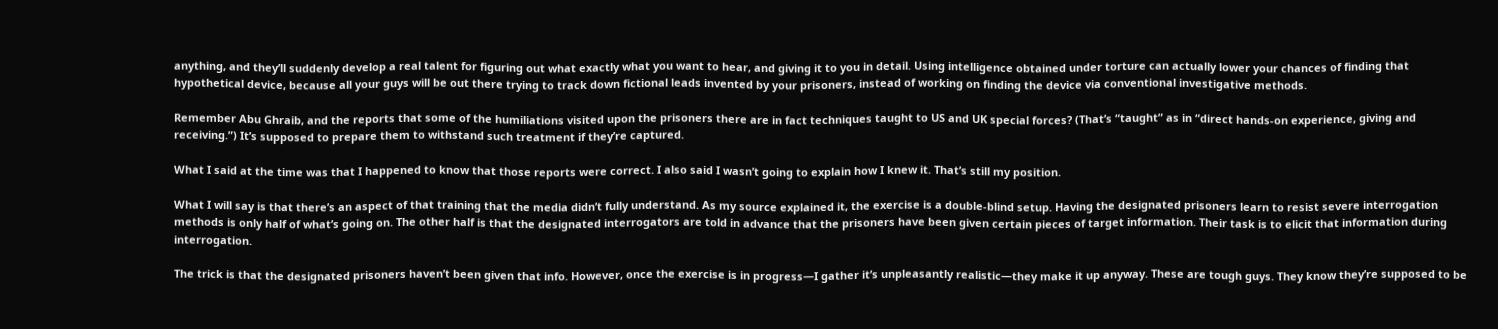anything, and they’ll suddenly develop a real talent for figuring out what exactly what you want to hear, and giving it to you in detail. Using intelligence obtained under torture can actually lower your chances of finding that hypothetical device, because all your guys will be out there trying to track down fictional leads invented by your prisoners, instead of working on finding the device via conventional investigative methods.

Remember Abu Ghraib, and the reports that some of the humiliations visited upon the prisoners there are in fact techniques taught to US and UK special forces? (That’s “taught” as in “direct hands-on experience, giving and receiving.”) It’s supposed to prepare them to withstand such treatment if they’re captured.

What I said at the time was that I happened to know that those reports were correct. I also said I wasn’t going to explain how I knew it. That’s still my position.

What I will say is that there’s an aspect of that training that the media didn’t fully understand. As my source explained it, the exercise is a double-blind setup. Having the designated prisoners learn to resist severe interrogation methods is only half of what’s going on. The other half is that the designated interrogators are told in advance that the prisoners have been given certain pieces of target information. Their task is to elicit that information during interrogation.

The trick is that the designated prisoners haven’t been given that info. However, once the exercise is in progress—I gather it’s unpleasantly realistic—they make it up anyway. These are tough guys. They know they’re supposed to be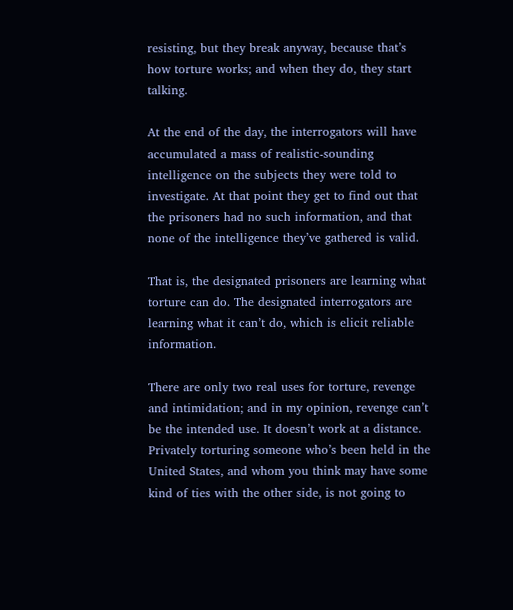resisting, but they break anyway, because that’s how torture works; and when they do, they start talking.

At the end of the day, the interrogators will have accumulated a mass of realistic-sounding intelligence on the subjects they were told to investigate. At that point they get to find out that the prisoners had no such information, and that none of the intelligence they’ve gathered is valid.

That is, the designated prisoners are learning what torture can do. The designated interrogators are learning what it can’t do, which is elicit reliable information.

There are only two real uses for torture, revenge and intimidation; and in my opinion, revenge can’t be the intended use. It doesn’t work at a distance. Privately torturing someone who’s been held in the United States, and whom you think may have some kind of ties with the other side, is not going to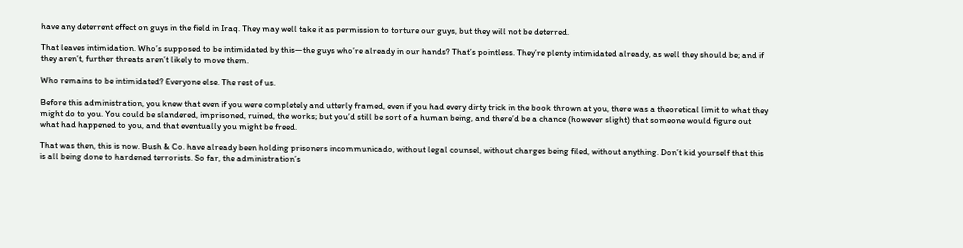have any deterrent effect on guys in the field in Iraq. They may well take it as permission to torture our guys, but they will not be deterred.

That leaves intimidation. Who’s supposed to be intimidated by this—the guys who’re already in our hands? That’s pointless. They’re plenty intimidated already, as well they should be; and if they aren’t, further threats aren’t likely to move them.

Who remains to be intimidated? Everyone else. The rest of us.

Before this administration, you knew that even if you were completely and utterly framed, even if you had every dirty trick in the book thrown at you, there was a theoretical limit to what they might do to you. You could be slandered, imprisoned, ruined, the works; but you’d still be sort of a human being, and there’d be a chance (however slight) that someone would figure out what had happened to you, and that eventually you might be freed.

That was then, this is now. Bush & Co. have already been holding prisoners incommunicado, without legal counsel, without charges being filed, without anything. Don’t kid yourself that this is all being done to hardened terrorists. So far, the administration’s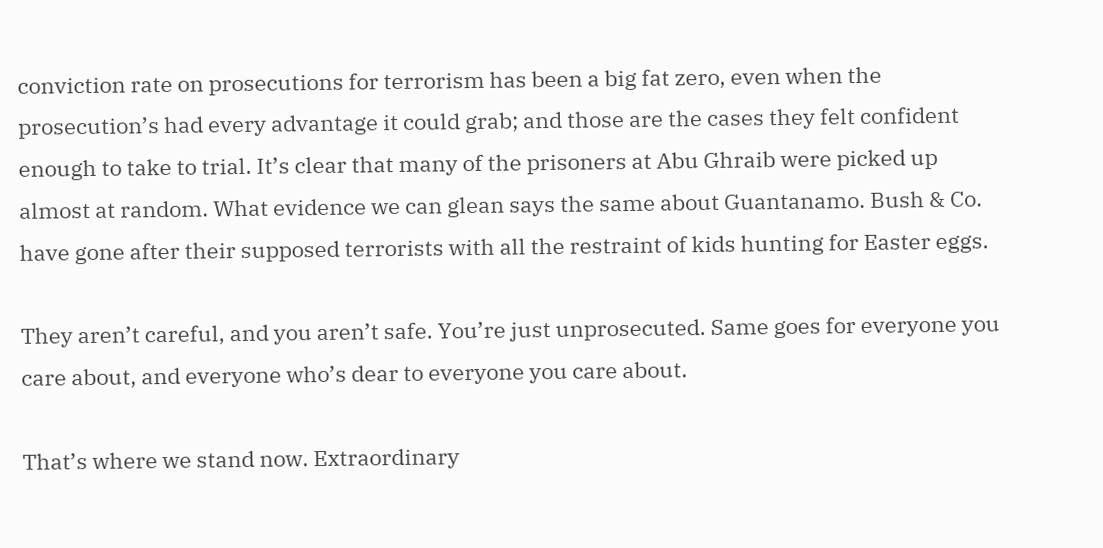conviction rate on prosecutions for terrorism has been a big fat zero, even when the prosecution’s had every advantage it could grab; and those are the cases they felt confident enough to take to trial. It’s clear that many of the prisoners at Abu Ghraib were picked up almost at random. What evidence we can glean says the same about Guantanamo. Bush & Co. have gone after their supposed terrorists with all the restraint of kids hunting for Easter eggs.

They aren’t careful, and you aren’t safe. You’re just unprosecuted. Same goes for everyone you care about, and everyone who’s dear to everyone you care about.

That’s where we stand now. Extraordinary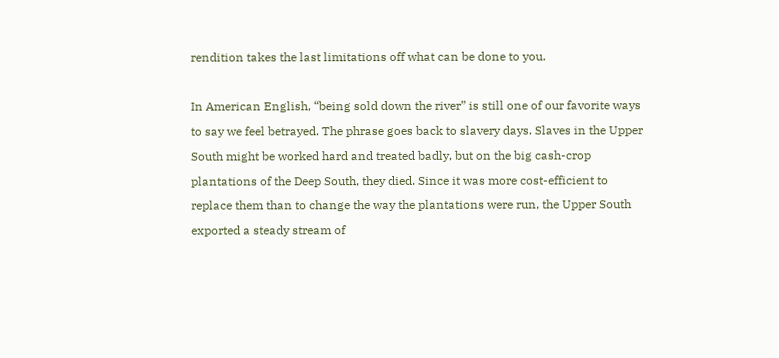rendition takes the last limitations off what can be done to you.

In American English, “being sold down the river” is still one of our favorite ways to say we feel betrayed. The phrase goes back to slavery days. Slaves in the Upper South might be worked hard and treated badly, but on the big cash-crop plantations of the Deep South, they died. Since it was more cost-efficient to replace them than to change the way the plantations were run, the Upper South exported a steady stream of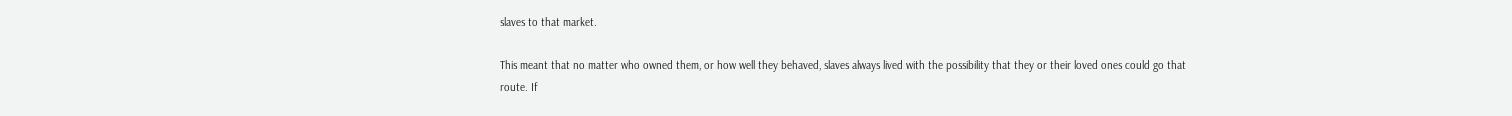slaves to that market.

This meant that no matter who owned them, or how well they behaved, slaves always lived with the possibility that they or their loved ones could go that route. If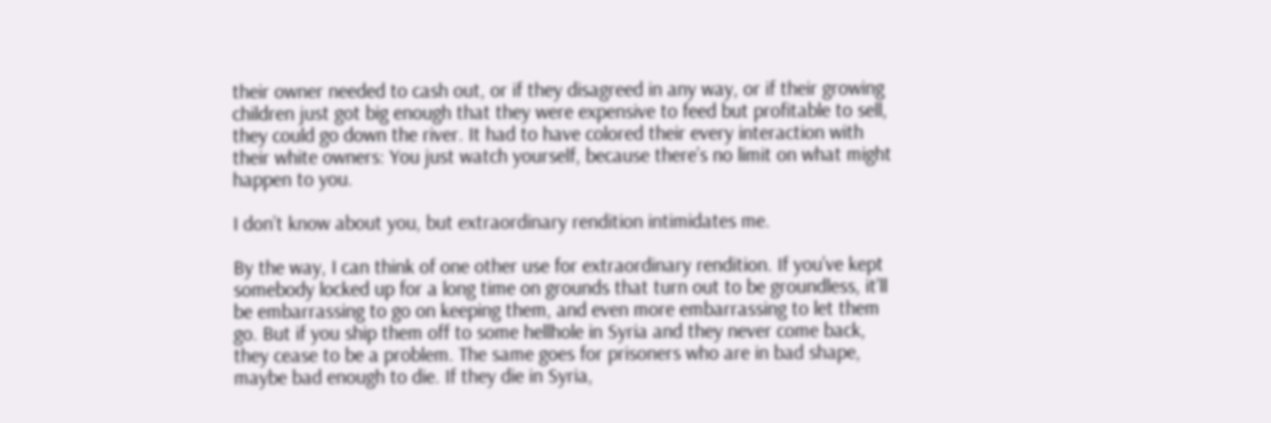their owner needed to cash out, or if they disagreed in any way, or if their growing children just got big enough that they were expensive to feed but profitable to sell, they could go down the river. It had to have colored their every interaction with their white owners: You just watch yourself, because there’s no limit on what might happen to you.

I don’t know about you, but extraordinary rendition intimidates me.

By the way, I can think of one other use for extraordinary rendition. If you’ve kept somebody locked up for a long time on grounds that turn out to be groundless, it’ll be embarrassing to go on keeping them, and even more embarrassing to let them go. But if you ship them off to some hellhole in Syria and they never come back, they cease to be a problem. The same goes for prisoners who are in bad shape, maybe bad enough to die. If they die in Syria,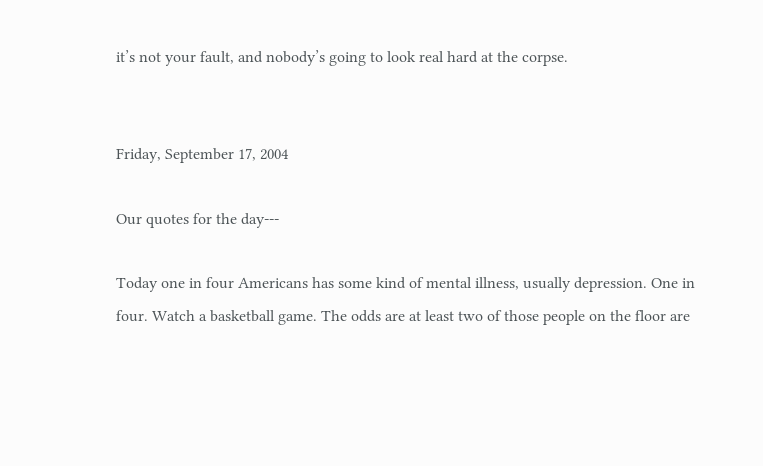it’s not your fault, and nobody’s going to look real hard at the corpse.


Friday, September 17, 2004

Our quotes for the day---

Today one in four Americans has some kind of mental illness, usually depression. One in four. Watch a basketball game. The odds are at least two of those people on the floor are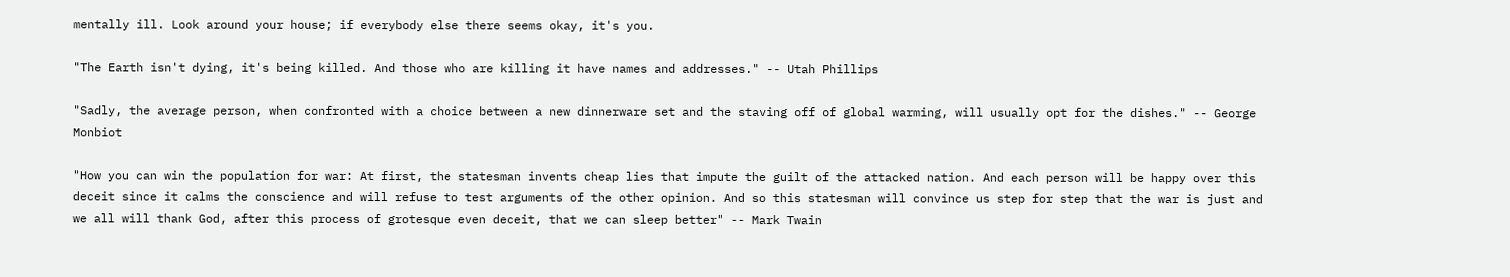mentally ill. Look around your house; if everybody else there seems okay, it's you.

"The Earth isn't dying, it's being killed. And those who are killing it have names and addresses." -- Utah Phillips

"Sadly, the average person, when confronted with a choice between a new dinnerware set and the staving off of global warming, will usually opt for the dishes." -- George Monbiot

"How you can win the population for war: At first, the statesman invents cheap lies that impute the guilt of the attacked nation. And each person will be happy over this deceit since it calms the conscience and will refuse to test arguments of the other opinion. And so this statesman will convince us step for step that the war is just and we all will thank God, after this process of grotesque even deceit, that we can sleep better" -- Mark Twain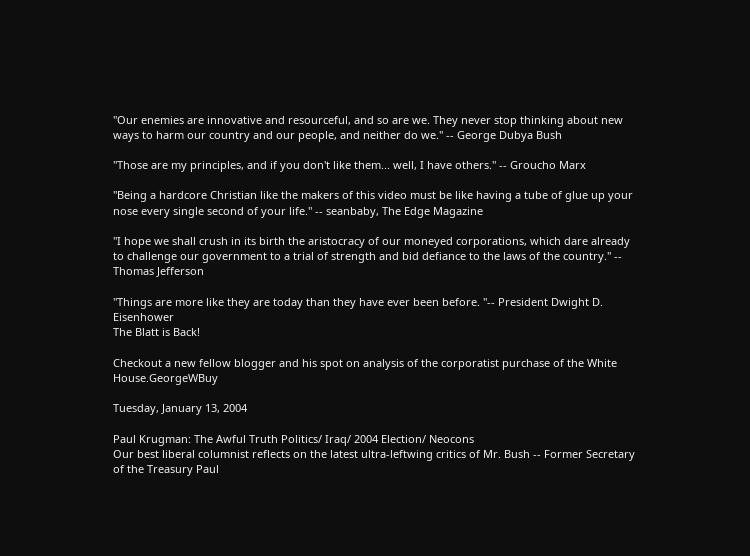"Our enemies are innovative and resourceful, and so are we. They never stop thinking about new ways to harm our country and our people, and neither do we." -- George Dubya Bush

"Those are my principles, and if you don't like them... well, I have others." -- Groucho Marx

"Being a hardcore Christian like the makers of this video must be like having a tube of glue up your nose every single second of your life." -- seanbaby, The Edge Magazine

"I hope we shall crush in its birth the aristocracy of our moneyed corporations, which dare already to challenge our government to a trial of strength and bid defiance to the laws of the country." -- Thomas Jefferson

"Things are more like they are today than they have ever been before. "-- President Dwight D. Eisenhower
The Blatt is Back!

Checkout a new fellow blogger and his spot on analysis of the corporatist purchase of the White House.GeorgeWBuy

Tuesday, January 13, 2004

Paul Krugman: The Awful Truth Politics/ Iraq/ 2004 Election/ Neocons
Our best liberal columnist reflects on the latest ultra-leftwing critics of Mr. Bush -- Former Secretary of the Treasury Paul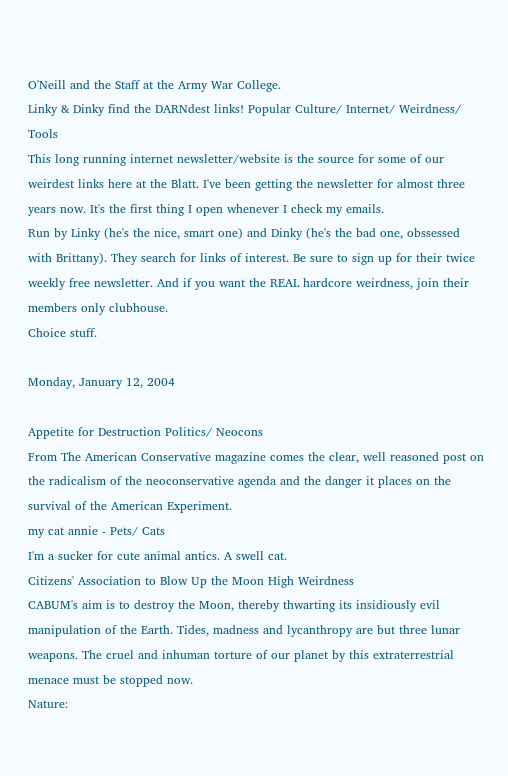O'Neill and the Staff at the Army War College.
Linky & Dinky find the DARNdest links! Popular Culture/ Internet/ Weirdness/ Tools
This long running internet newsletter/website is the source for some of our weirdest links here at the Blatt. I've been getting the newsletter for almost three years now. It's the first thing I open whenever I check my emails.
Run by Linky (he's the nice, smart one) and Dinky (he's the bad one, obssessed with Brittany). They search for links of interest. Be sure to sign up for their twice weekly free newsletter. And if you want the REAL hardcore weirdness, join their members only clubhouse.
Choice stuff.

Monday, January 12, 2004

Appetite for Destruction Politics/ Neocons
From The American Conservative magazine comes the clear, well reasoned post on the radicalism of the neoconservative agenda and the danger it places on the survival of the American Experiment.
my cat annie - Pets/ Cats
I'm a sucker for cute animal antics. A swell cat.
Citizens' Association to Blow Up the Moon High Weirdness
CABUM's aim is to destroy the Moon, thereby thwarting its insidiously evil manipulation of the Earth. Tides, madness and lycanthropy are but three lunar weapons. The cruel and inhuman torture of our planet by this extraterrestrial menace must be stopped now.
Nature: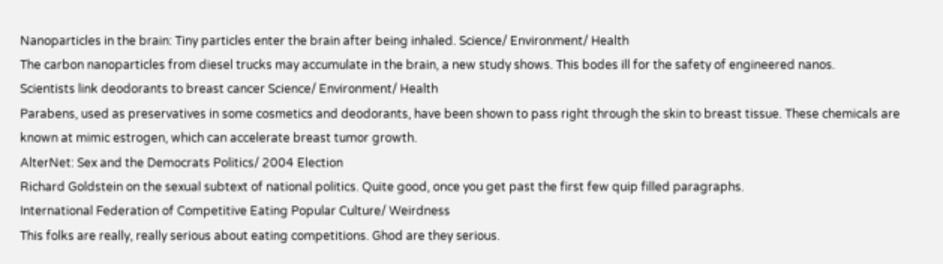Nanoparticles in the brain: Tiny particles enter the brain after being inhaled. Science/ Environment/ Health
The carbon nanoparticles from diesel trucks may accumulate in the brain, a new study shows. This bodes ill for the safety of engineered nanos.
Scientists link deodorants to breast cancer Science/ Environment/ Health
Parabens, used as preservatives in some cosmetics and deodorants, have been shown to pass right through the skin to breast tissue. These chemicals are known at mimic estrogen, which can accelerate breast tumor growth.
AlterNet: Sex and the Democrats Politics/ 2004 Election
Richard Goldstein on the sexual subtext of national politics. Quite good, once you get past the first few quip filled paragraphs.
International Federation of Competitive Eating Popular Culture/ Weirdness
This folks are really, really serious about eating competitions. Ghod are they serious.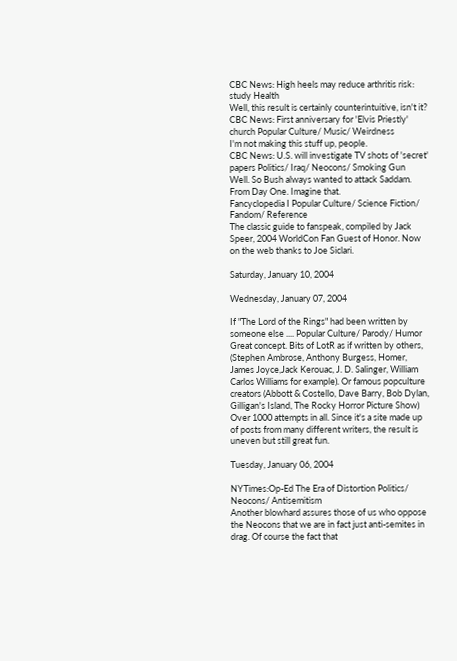CBC News: High heels may reduce arthritis risk: study Health
Well, this result is certainly counterintuitive, isn't it?
CBC News: First anniversary for 'Elvis Priestly' church Popular Culture/ Music/ Weirdness
I'm not making this stuff up, people.
CBC News: U.S. will investigate TV shots of 'secret' papers Politics/ Iraq/ Neocons/ Smoking Gun
Well. So Bush always wanted to attack Saddam. From Day One. Imagine that.
Fancyclopedia I Popular Culture/ Science Fiction/ Fandom/ Reference
The classic guide to fanspeak, compiled by Jack Speer, 2004 WorldCon Fan Guest of Honor. Now on the web thanks to Joe Siclari.

Saturday, January 10, 2004

Wednesday, January 07, 2004

If "The Lord of the Rings" had been written by someone else .... Popular Culture/ Parody/ Humor
Great concept. Bits of LotR as if written by others, (Stephen Ambrose, Anthony Burgess, Homer, James Joyce,Jack Kerouac, J. D. Salinger, William Carlos Williams for example). Or famous popculture creators (Abbott & Costello, Dave Barry, Bob Dylan, Gilligan's Island, The Rocky Horror Picture Show)
Over 1000 attempts in all. Since it's a site made up of posts from many different writers, the result is uneven but still great fun.

Tuesday, January 06, 2004

NYTimes:Op-Ed The Era of Distortion Politics/ Neocons/ Antisemitism
Another blowhard assures those of us who oppose the Neocons that we are in fact just anti-semites in drag. Of course the fact that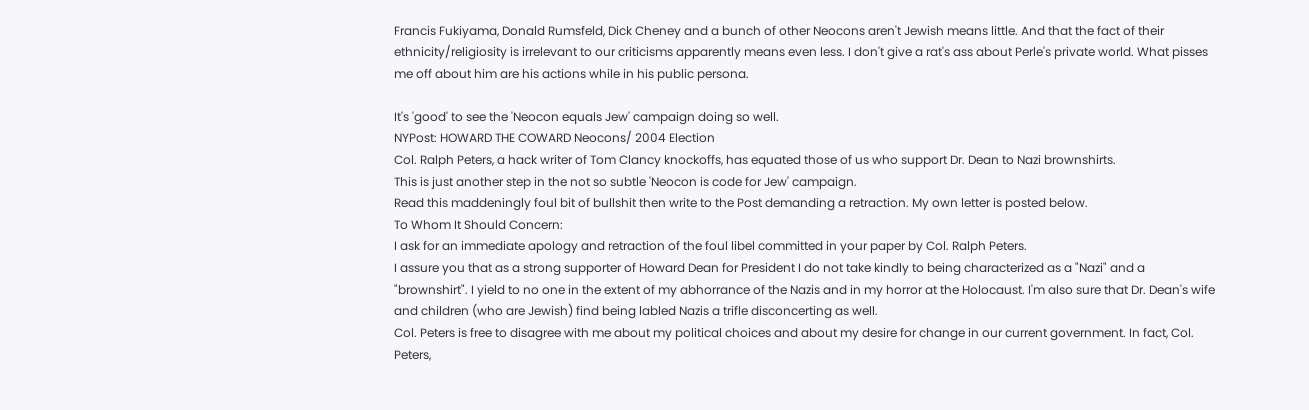Francis Fukiyama, Donald Rumsfeld, Dick Cheney and a bunch of other Neocons aren't Jewish means little. And that the fact of their ethnicity/religiosity is irrelevant to our criticisms apparently means even less. I don't give a rat's ass about Perle's private world. What pisses me off about him are his actions while in his public persona.

It's 'good' to see the 'Neocon equals Jew' campaign doing so well.
NYPost: HOWARD THE COWARD Neocons/ 2004 Election
Col. Ralph Peters, a hack writer of Tom Clancy knockoffs, has equated those of us who support Dr. Dean to Nazi brownshirts.
This is just another step in the not so subtle 'Neocon is code for Jew' campaign.
Read this maddeningly foul bit of bullshit then write to the Post demanding a retraction. My own letter is posted below.
To Whom It Should Concern:
I ask for an immediate apology and retraction of the foul libel committed in your paper by Col. Ralph Peters.
I assure you that as a strong supporter of Howard Dean for President I do not take kindly to being characterized as a "Nazi" and a "brownshirt". I yield to no one in the extent of my abhorrance of the Nazis and in my horror at the Holocaust. I'm also sure that Dr. Dean's wife and children (who are Jewish) find being labled Nazis a trifle disconcerting as well.
Col. Peters is free to disagree with me about my political choices and about my desire for change in our current government. In fact, Col. Peters,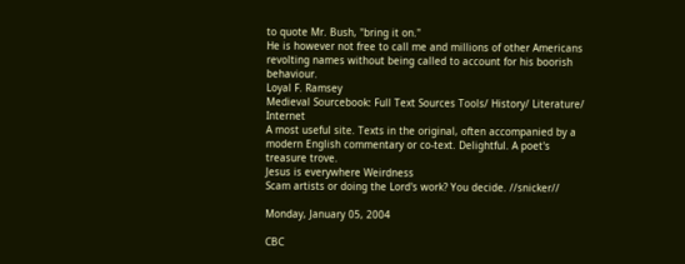to quote Mr. Bush, "bring it on."
He is however not free to call me and millions of other Americans revolting names without being called to account for his boorish behaviour.
Loyal F. Ramsey
Medieval Sourcebook: Full Text Sources Tools/ History/ Literature/ Internet
A most useful site. Texts in the original, often accompanied by a modern English commentary or co-text. Delightful. A poet's treasure trove.
Jesus is everywhere Weirdness
Scam artists or doing the Lord's work? You decide. //snicker//

Monday, January 05, 2004

CBC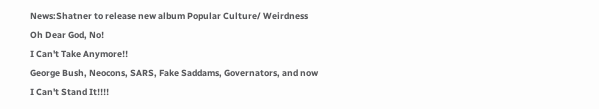News:Shatner to release new album Popular Culture/ Weirdness
Oh Dear God, No!
I Can't Take Anymore!!
George Bush, Neocons, SARS, Fake Saddams, Governators, and now
I Can't Stand It!!!!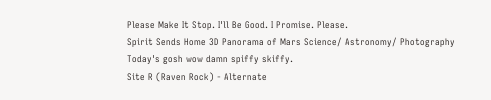Please Make It Stop. I'll Be Good. I Promise. Please.
Spirit Sends Home 3D Panorama of Mars Science/ Astronomy/ Photography
Today's gosh wow damn spiffy skiffy.
Site R (Raven Rock) - Alternate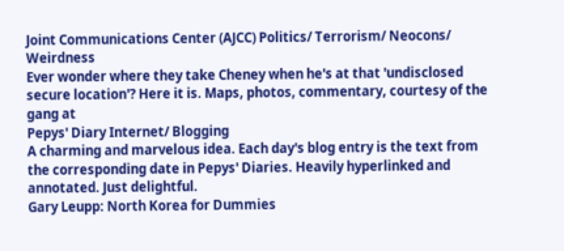Joint Communications Center (AJCC) Politics/ Terrorism/ Neocons/ Weirdness
Ever wonder where they take Cheney when he's at that 'undisclosed secure location'? Here it is. Maps, photos, commentary, courtesy of the gang at
Pepys' Diary Internet/ Blogging
A charming and marvelous idea. Each day's blog entry is the text from the corresponding date in Pepys' Diaries. Heavily hyperlinked and annotated. Just delightful.
Gary Leupp: North Korea for Dummies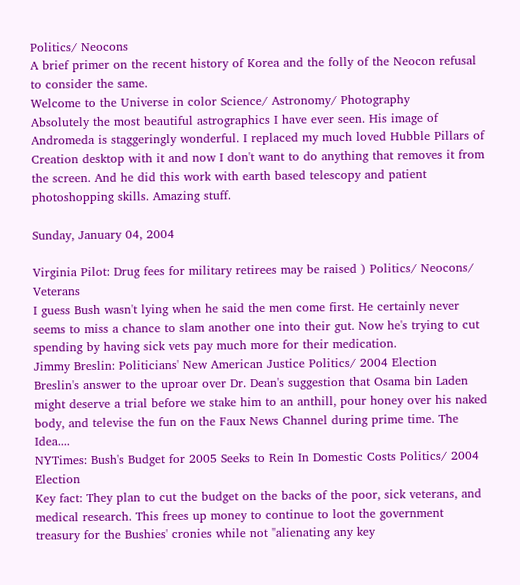Politics/ Neocons
A brief primer on the recent history of Korea and the folly of the Neocon refusal to consider the same.
Welcome to the Universe in color Science/ Astronomy/ Photography
Absolutely the most beautiful astrographics I have ever seen. His image of Andromeda is staggeringly wonderful. I replaced my much loved Hubble Pillars of Creation desktop with it and now I don't want to do anything that removes it from the screen. And he did this work with earth based telescopy and patient photoshopping skills. Amazing stuff.

Sunday, January 04, 2004

Virginia Pilot: Drug fees for military retirees may be raised ) Politics/ Neocons/ Veterans
I guess Bush wasn't lying when he said the men come first. He certainly never seems to miss a chance to slam another one into their gut. Now he's trying to cut spending by having sick vets pay much more for their medication.
Jimmy Breslin: Politicians' New American Justice Politics/ 2004 Election
Breslin's answer to the uproar over Dr. Dean's suggestion that Osama bin Laden might deserve a trial before we stake him to an anthill, pour honey over his naked body, and televise the fun on the Faux News Channel during prime time. The Idea....
NYTimes: Bush's Budget for 2005 Seeks to Rein In Domestic Costs Politics/ 2004 Election
Key fact: They plan to cut the budget on the backs of the poor, sick veterans, and medical research. This frees up money to continue to loot the government treasury for the Bushies' cronies while not "alienating any key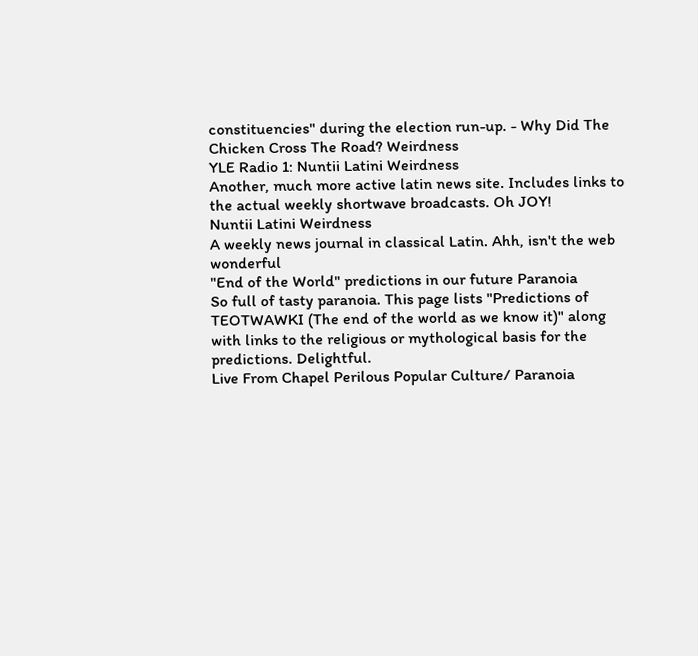constituencies" during the election run-up. - Why Did The Chicken Cross The Road? Weirdness
YLE Radio 1: Nuntii Latini Weirdness
Another, much more active latin news site. Includes links to the actual weekly shortwave broadcasts. Oh JOY!
Nuntii Latini Weirdness
A weekly news journal in classical Latin. Ahh, isn't the web wonderful
"End of the World" predictions in our future Paranoia
So full of tasty paranoia. This page lists "Predictions of TEOTWAWKI (The end of the world as we know it)" along with links to the religious or mythological basis for the predictions. Delightful.
Live From Chapel Perilous Popular Culture/ Paranoia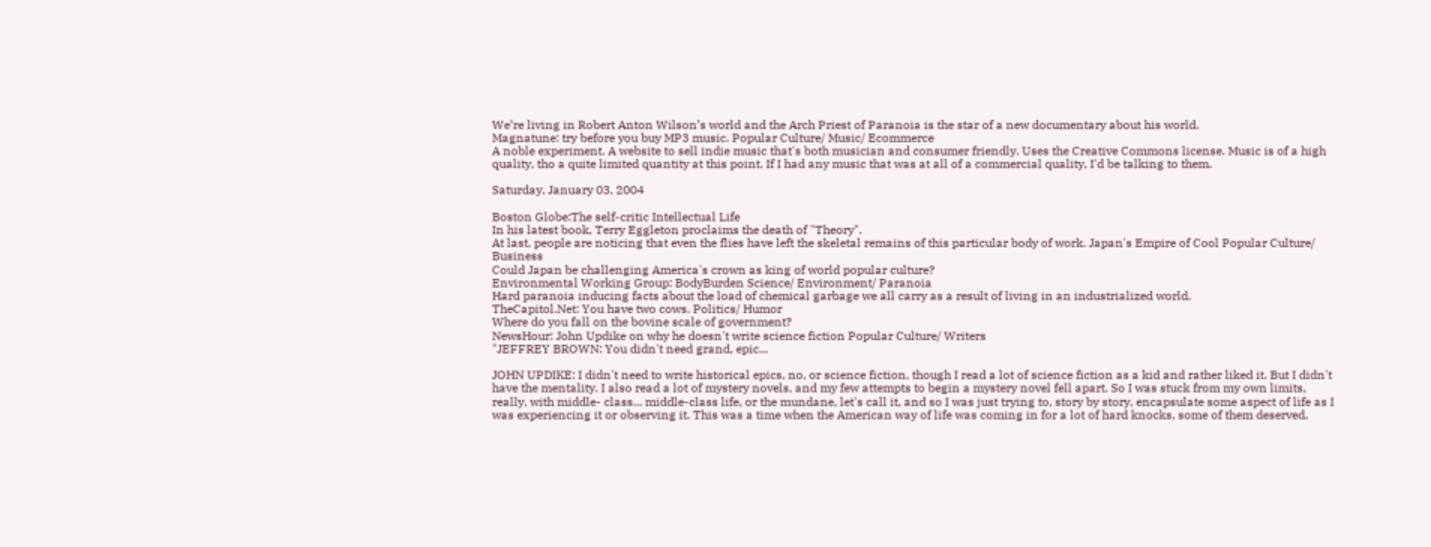We’re living in Robert Anton Wilson’s world and the Arch Priest of Paranoia is the star of a new documentary about his world.
Magnatune: try before you buy MP3 music. Popular Culture/ Music/ Ecommerce
A noble experiment. A website to sell indie music that's both musician and consumer friendly. Uses the Creative Commons license. Music is of a high quality, tho a quite limited quantity at this point. If I had any music that was at all of a commercial quality, I'd be talking to them.

Saturday, January 03, 2004

Boston Globe:The self-critic Intellectual Life
In his latest book, Terry Eggleton proclaims the death of "Theory".
At last, people are noticing that even the flies have left the skeletal remains of this particular body of work. Japan's Empire of Cool Popular Culture/ Business
Could Japan be challenging America's crown as king of world popular culture?
Environmental Working Group: BodyBurden Science/ Environment/ Paranoia
Hard paranoia inducing facts about the load of chemical garbage we all carry as a result of living in an industrialized world.
TheCapitol.Net: You have two cows. Politics/ Humor
Where do you fall on the bovine scale of government?
NewsHour: John Updike on why he doesn't write science fiction Popular Culture/ Writers
"JEFFREY BROWN: You didn't need grand, epic...

JOHN UPDIKE: I didn't need to write historical epics, no, or science fiction, though I read a lot of science fiction as a kid and rather liked it. But I didn't have the mentality. I also read a lot of mystery novels, and my few attempts to begin a mystery novel fell apart. So I was stuck from my own limits, really, with middle- class... middle-class life, or the mundane, let's call it, and so I was just trying to, story by story, encapsulate some aspect of life as I was experiencing it or observing it. This was a time when the American way of life was coming in for a lot of hard knocks, some of them deserved,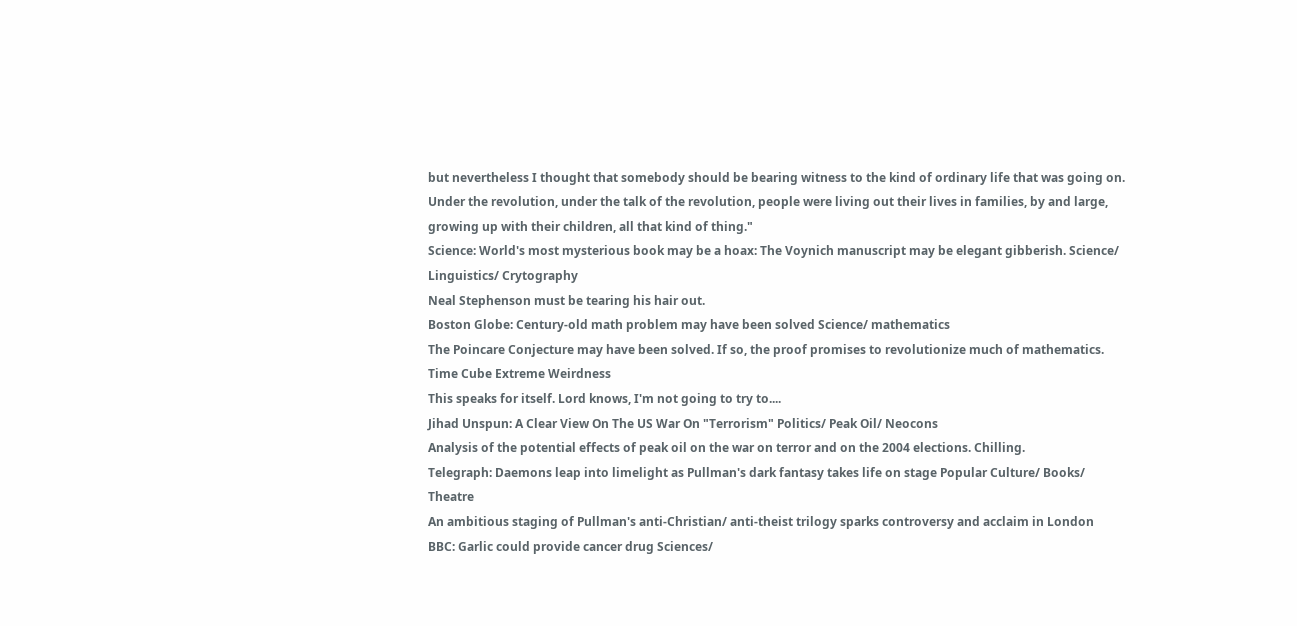but nevertheless I thought that somebody should be bearing witness to the kind of ordinary life that was going on. Under the revolution, under the talk of the revolution, people were living out their lives in families, by and large, growing up with their children, all that kind of thing."
Science: World's most mysterious book may be a hoax: The Voynich manuscript may be elegant gibberish. Science/ Linguistics/ Crytography
Neal Stephenson must be tearing his hair out.
Boston Globe: Century-old math problem may have been solved Science/ mathematics
The Poincare Conjecture may have been solved. If so, the proof promises to revolutionize much of mathematics.
Time Cube Extreme Weirdness
This speaks for itself. Lord knows, I'm not going to try to....
Jihad Unspun: A Clear View On The US War On "Terrorism" Politics/ Peak Oil/ Neocons
Analysis of the potential effects of peak oil on the war on terror and on the 2004 elections. Chilling.
Telegraph: Daemons leap into limelight as Pullman's dark fantasy takes life on stage Popular Culture/ Books/ Theatre
An ambitious staging of Pullman's anti-Christian/ anti-theist trilogy sparks controversy and acclaim in London
BBC: Garlic could provide cancer drug Sciences/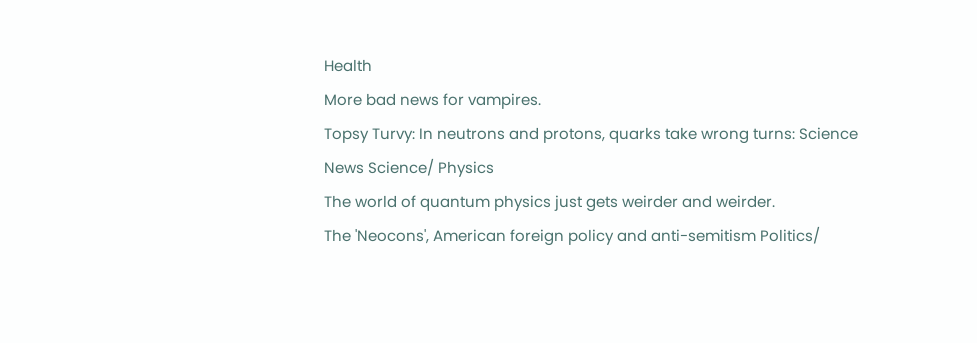Health
More bad news for vampires.
Topsy Turvy: In neutrons and protons, quarks take wrong turns: Science News Science/ Physics
The world of quantum physics just gets weirder and weirder.
The 'Neocons', American foreign policy and anti-semitism Politics/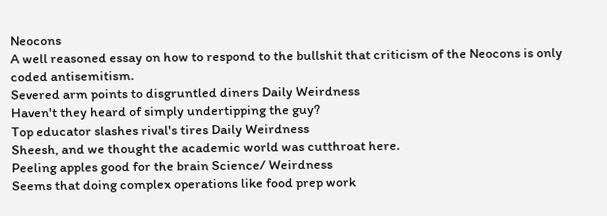Neocons
A well reasoned essay on how to respond to the bullshit that criticism of the Neocons is only coded antisemitism.
Severed arm points to disgruntled diners Daily Weirdness
Haven't they heard of simply undertipping the guy?
Top educator slashes rival's tires Daily Weirdness
Sheesh, and we thought the academic world was cutthroat here.
Peeling apples good for the brain Science/ Weirdness
Seems that doing complex operations like food prep work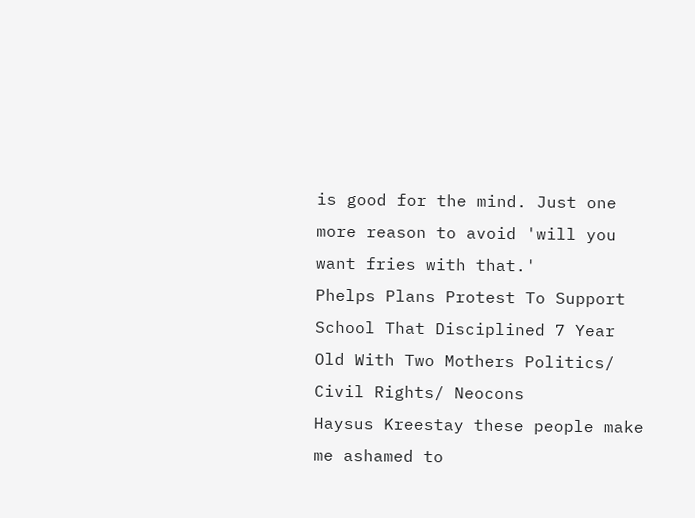is good for the mind. Just one more reason to avoid 'will you want fries with that.'
Phelps Plans Protest To Support School That Disciplined 7 Year Old With Two Mothers Politics/ Civil Rights/ Neocons
Haysus Kreestay these people make me ashamed to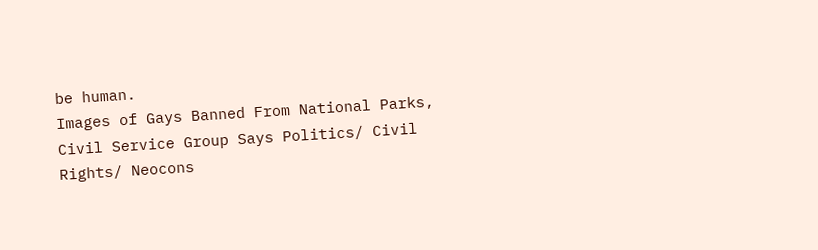be human.
Images of Gays Banned From National Parks, Civil Service Group Says Politics/ Civil Rights/ Neocons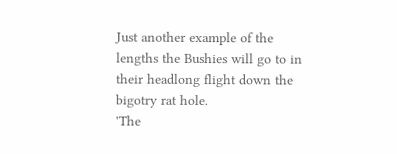Just another example of the lengths the Bushies will go to in their headlong flight down the bigotry rat hole.
'The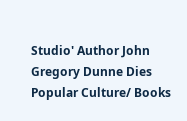Studio' Author John Gregory Dunne Dies Popular Culture/ Books